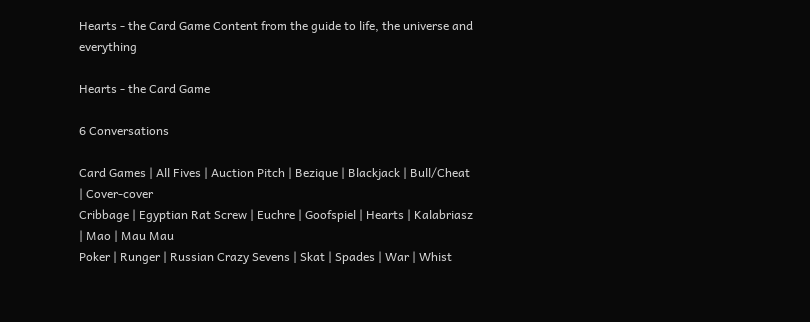Hearts - the Card Game Content from the guide to life, the universe and everything

Hearts - the Card Game

6 Conversations

Card Games | All Fives | Auction Pitch | Bezique | Blackjack | Bull/Cheat | Cover-cover
Cribbage | Egyptian Rat Screw | Euchre | Goofspiel | Hearts | Kalabriasz | Mao | Mau Mau
Poker | Runger | Russian Crazy Sevens | Skat | Spades | War | Whist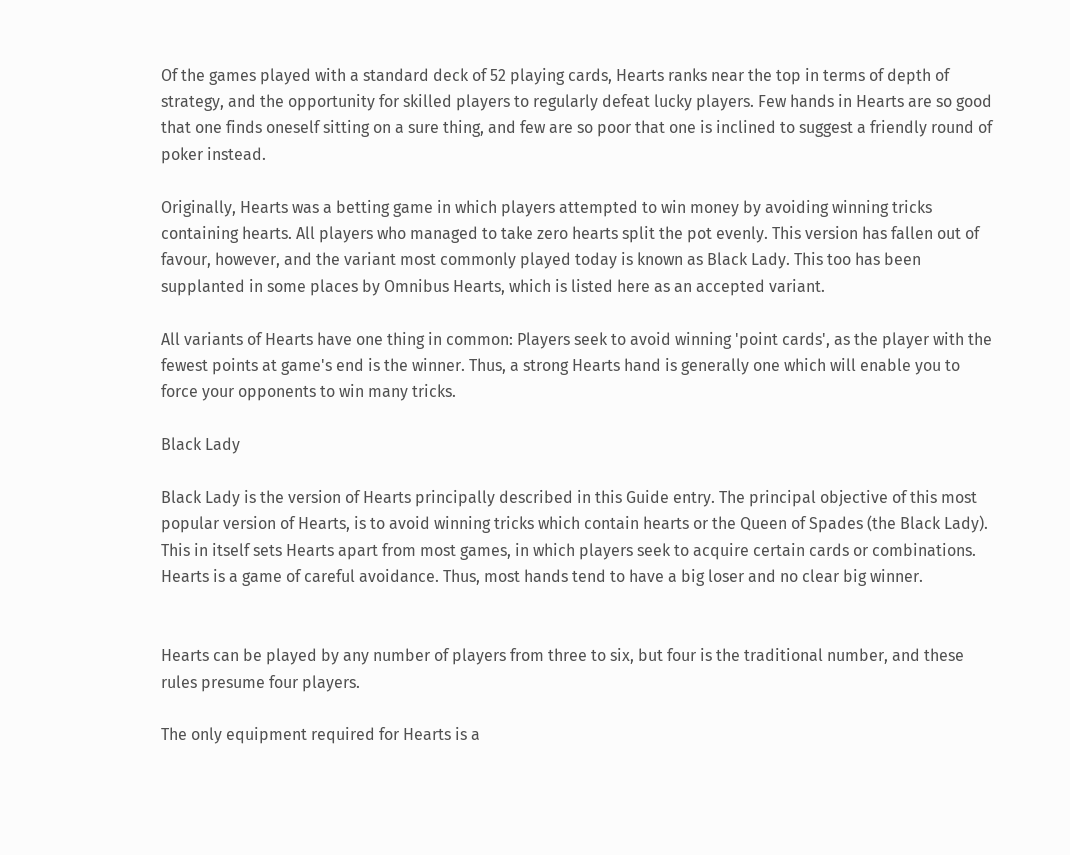Of the games played with a standard deck of 52 playing cards, Hearts ranks near the top in terms of depth of strategy, and the opportunity for skilled players to regularly defeat lucky players. Few hands in Hearts are so good that one finds oneself sitting on a sure thing, and few are so poor that one is inclined to suggest a friendly round of poker instead.

Originally, Hearts was a betting game in which players attempted to win money by avoiding winning tricks containing hearts. All players who managed to take zero hearts split the pot evenly. This version has fallen out of favour, however, and the variant most commonly played today is known as Black Lady. This too has been supplanted in some places by Omnibus Hearts, which is listed here as an accepted variant.

All variants of Hearts have one thing in common: Players seek to avoid winning 'point cards', as the player with the fewest points at game's end is the winner. Thus, a strong Hearts hand is generally one which will enable you to force your opponents to win many tricks.

Black Lady

Black Lady is the version of Hearts principally described in this Guide entry. The principal objective of this most popular version of Hearts, is to avoid winning tricks which contain hearts or the Queen of Spades (the Black Lady). This in itself sets Hearts apart from most games, in which players seek to acquire certain cards or combinations. Hearts is a game of careful avoidance. Thus, most hands tend to have a big loser and no clear big winner.


Hearts can be played by any number of players from three to six, but four is the traditional number, and these rules presume four players.

The only equipment required for Hearts is a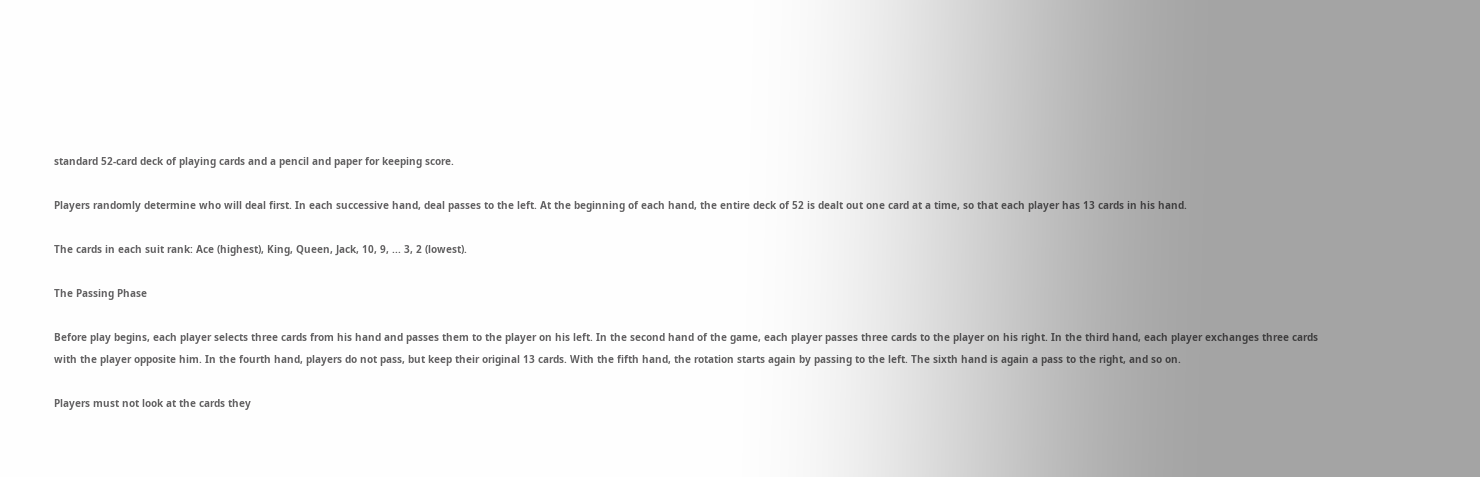standard 52-card deck of playing cards and a pencil and paper for keeping score.

Players randomly determine who will deal first. In each successive hand, deal passes to the left. At the beginning of each hand, the entire deck of 52 is dealt out one card at a time, so that each player has 13 cards in his hand.

The cards in each suit rank: Ace (highest), King, Queen, Jack, 10, 9, ... 3, 2 (lowest).

The Passing Phase

Before play begins, each player selects three cards from his hand and passes them to the player on his left. In the second hand of the game, each player passes three cards to the player on his right. In the third hand, each player exchanges three cards with the player opposite him. In the fourth hand, players do not pass, but keep their original 13 cards. With the fifth hand, the rotation starts again by passing to the left. The sixth hand is again a pass to the right, and so on.

Players must not look at the cards they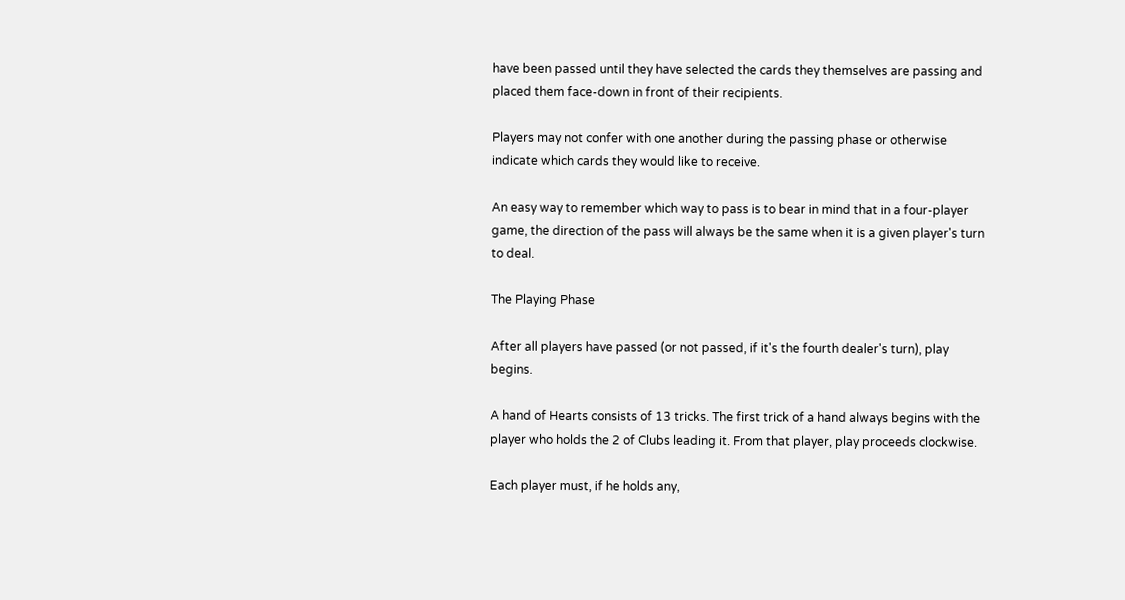have been passed until they have selected the cards they themselves are passing and placed them face-down in front of their recipients.

Players may not confer with one another during the passing phase or otherwise indicate which cards they would like to receive.

An easy way to remember which way to pass is to bear in mind that in a four-player game, the direction of the pass will always be the same when it is a given player's turn to deal.

The Playing Phase

After all players have passed (or not passed, if it's the fourth dealer's turn), play begins.

A hand of Hearts consists of 13 tricks. The first trick of a hand always begins with the player who holds the 2 of Clubs leading it. From that player, play proceeds clockwise.

Each player must, if he holds any,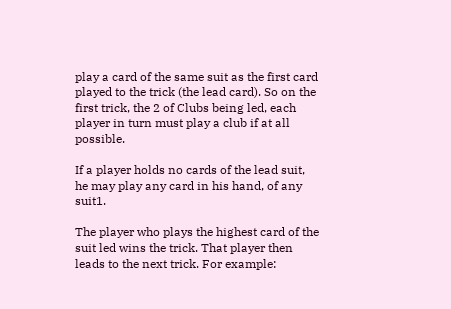play a card of the same suit as the first card played to the trick (the lead card). So on the first trick, the 2 of Clubs being led, each player in turn must play a club if at all possible.

If a player holds no cards of the lead suit, he may play any card in his hand, of any suit1.

The player who plays the highest card of the suit led wins the trick. That player then leads to the next trick. For example: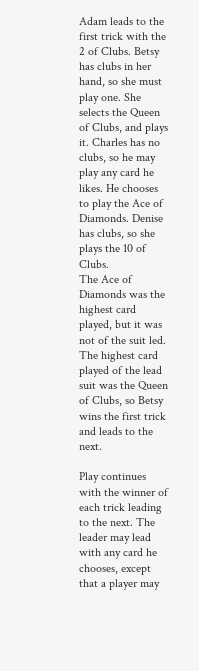Adam leads to the first trick with the 2 of Clubs. Betsy has clubs in her hand, so she must play one. She selects the Queen of Clubs, and plays it. Charles has no clubs, so he may play any card he likes. He chooses to play the Ace of Diamonds. Denise has clubs, so she plays the 10 of Clubs.
The Ace of Diamonds was the highest card played, but it was not of the suit led. The highest card played of the lead suit was the Queen of Clubs, so Betsy wins the first trick and leads to the next.

Play continues with the winner of each trick leading to the next. The leader may lead with any card he chooses, except that a player may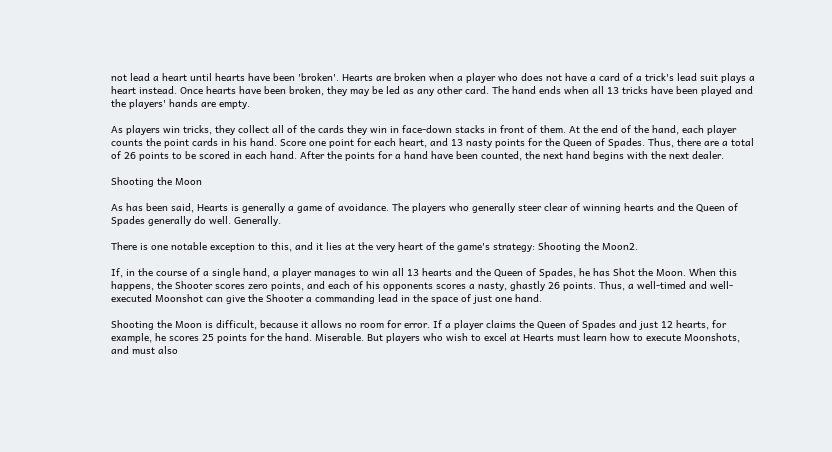not lead a heart until hearts have been 'broken'. Hearts are broken when a player who does not have a card of a trick's lead suit plays a heart instead. Once hearts have been broken, they may be led as any other card. The hand ends when all 13 tricks have been played and the players' hands are empty.

As players win tricks, they collect all of the cards they win in face-down stacks in front of them. At the end of the hand, each player counts the point cards in his hand. Score one point for each heart, and 13 nasty points for the Queen of Spades. Thus, there are a total of 26 points to be scored in each hand. After the points for a hand have been counted, the next hand begins with the next dealer.

Shooting the Moon

As has been said, Hearts is generally a game of avoidance. The players who generally steer clear of winning hearts and the Queen of Spades generally do well. Generally.

There is one notable exception to this, and it lies at the very heart of the game's strategy: Shooting the Moon2.

If, in the course of a single hand, a player manages to win all 13 hearts and the Queen of Spades, he has Shot the Moon. When this happens, the Shooter scores zero points, and each of his opponents scores a nasty, ghastly 26 points. Thus, a well-timed and well-executed Moonshot can give the Shooter a commanding lead in the space of just one hand.

Shooting the Moon is difficult, because it allows no room for error. If a player claims the Queen of Spades and just 12 hearts, for example, he scores 25 points for the hand. Miserable. But players who wish to excel at Hearts must learn how to execute Moonshots, and must also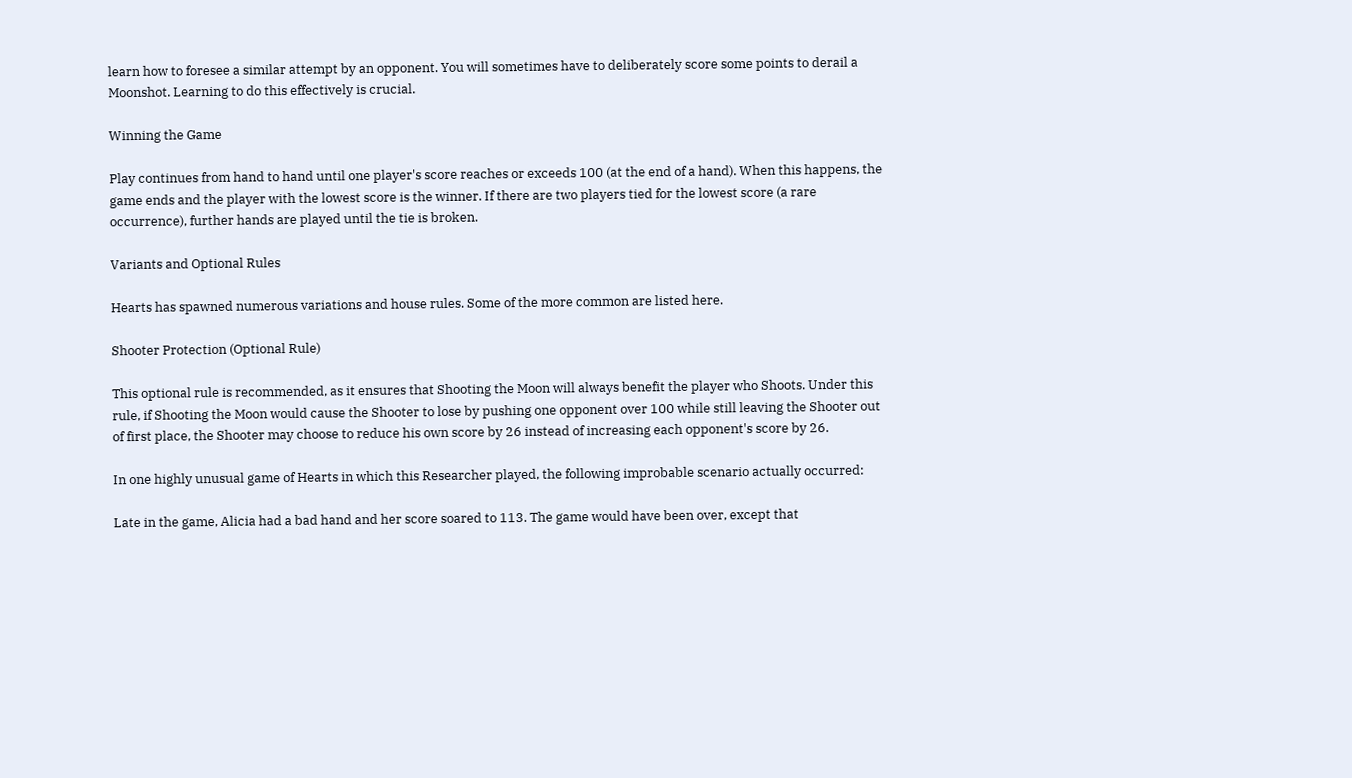learn how to foresee a similar attempt by an opponent. You will sometimes have to deliberately score some points to derail a Moonshot. Learning to do this effectively is crucial.

Winning the Game

Play continues from hand to hand until one player's score reaches or exceeds 100 (at the end of a hand). When this happens, the game ends and the player with the lowest score is the winner. If there are two players tied for the lowest score (a rare occurrence), further hands are played until the tie is broken.

Variants and Optional Rules

Hearts has spawned numerous variations and house rules. Some of the more common are listed here.

Shooter Protection (Optional Rule)

This optional rule is recommended, as it ensures that Shooting the Moon will always benefit the player who Shoots. Under this rule, if Shooting the Moon would cause the Shooter to lose by pushing one opponent over 100 while still leaving the Shooter out of first place, the Shooter may choose to reduce his own score by 26 instead of increasing each opponent's score by 26.

In one highly unusual game of Hearts in which this Researcher played, the following improbable scenario actually occurred:

Late in the game, Alicia had a bad hand and her score soared to 113. The game would have been over, except that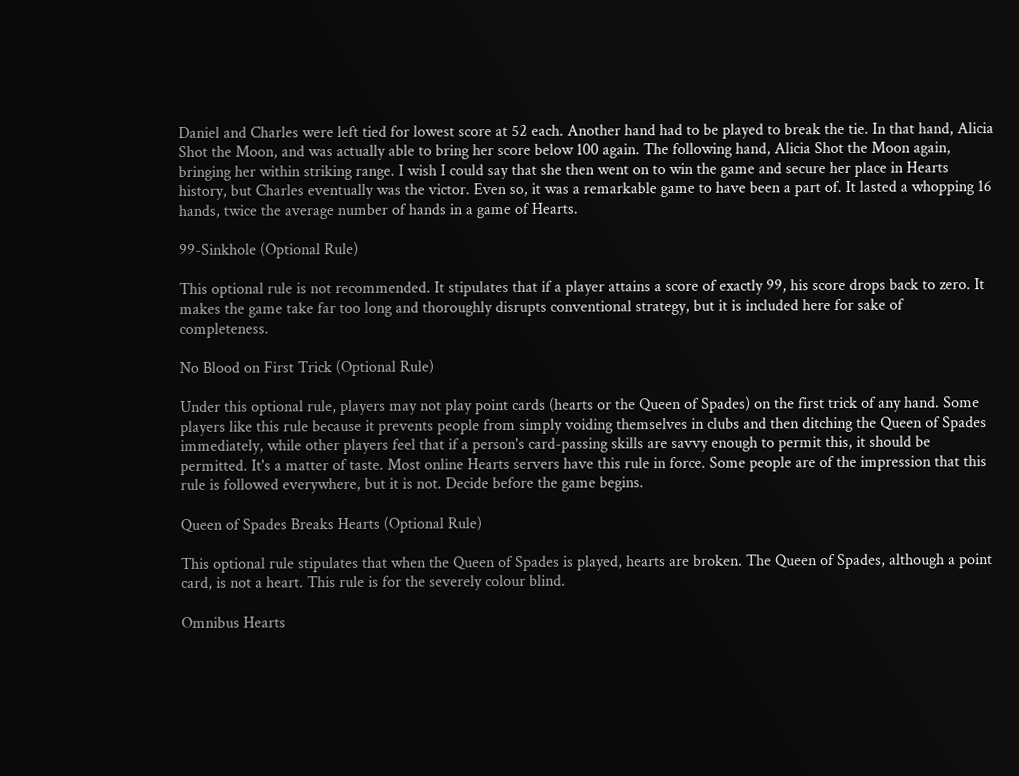Daniel and Charles were left tied for lowest score at 52 each. Another hand had to be played to break the tie. In that hand, Alicia Shot the Moon, and was actually able to bring her score below 100 again. The following hand, Alicia Shot the Moon again, bringing her within striking range. I wish I could say that she then went on to win the game and secure her place in Hearts history, but Charles eventually was the victor. Even so, it was a remarkable game to have been a part of. It lasted a whopping 16 hands, twice the average number of hands in a game of Hearts.

99-Sinkhole (Optional Rule)

This optional rule is not recommended. It stipulates that if a player attains a score of exactly 99, his score drops back to zero. It makes the game take far too long and thoroughly disrupts conventional strategy, but it is included here for sake of completeness.

No Blood on First Trick (Optional Rule)

Under this optional rule, players may not play point cards (hearts or the Queen of Spades) on the first trick of any hand. Some players like this rule because it prevents people from simply voiding themselves in clubs and then ditching the Queen of Spades immediately, while other players feel that if a person's card-passing skills are savvy enough to permit this, it should be permitted. It's a matter of taste. Most online Hearts servers have this rule in force. Some people are of the impression that this rule is followed everywhere, but it is not. Decide before the game begins.

Queen of Spades Breaks Hearts (Optional Rule)

This optional rule stipulates that when the Queen of Spades is played, hearts are broken. The Queen of Spades, although a point card, is not a heart. This rule is for the severely colour blind.

Omnibus Hearts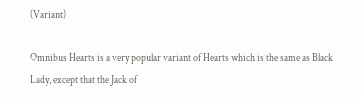(Variant)

Omnibus Hearts is a very popular variant of Hearts which is the same as Black Lady, except that the Jack of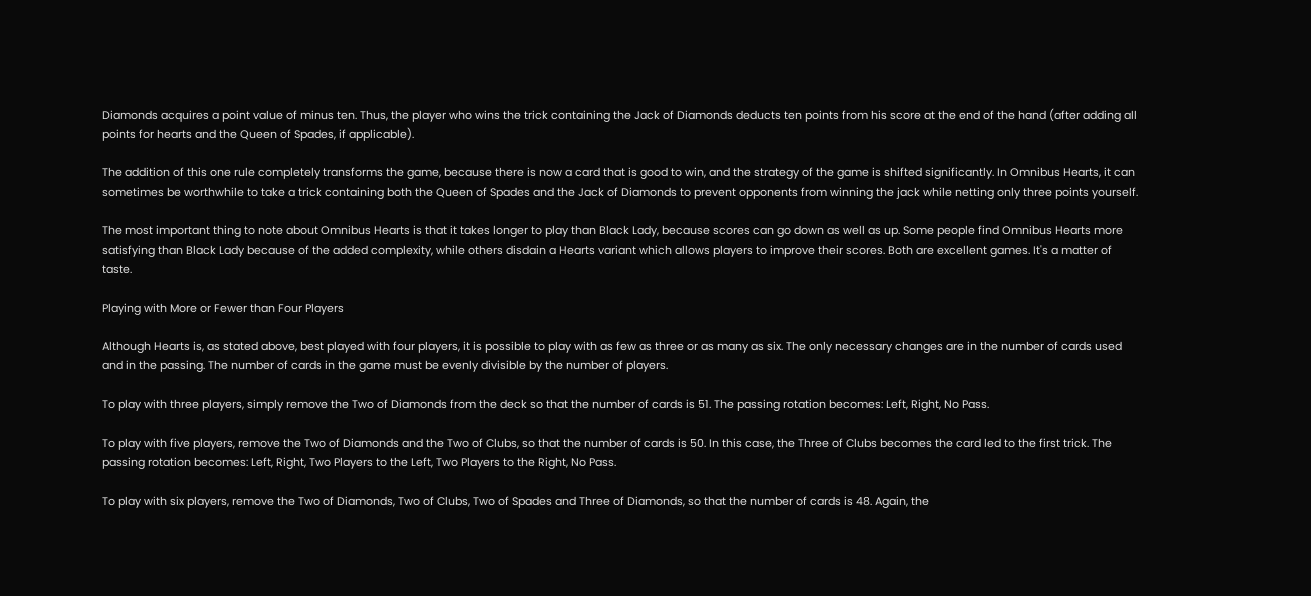Diamonds acquires a point value of minus ten. Thus, the player who wins the trick containing the Jack of Diamonds deducts ten points from his score at the end of the hand (after adding all points for hearts and the Queen of Spades, if applicable).

The addition of this one rule completely transforms the game, because there is now a card that is good to win, and the strategy of the game is shifted significantly. In Omnibus Hearts, it can sometimes be worthwhile to take a trick containing both the Queen of Spades and the Jack of Diamonds to prevent opponents from winning the jack while netting only three points yourself.

The most important thing to note about Omnibus Hearts is that it takes longer to play than Black Lady, because scores can go down as well as up. Some people find Omnibus Hearts more satisfying than Black Lady because of the added complexity, while others disdain a Hearts variant which allows players to improve their scores. Both are excellent games. It's a matter of taste.

Playing with More or Fewer than Four Players

Although Hearts is, as stated above, best played with four players, it is possible to play with as few as three or as many as six. The only necessary changes are in the number of cards used and in the passing. The number of cards in the game must be evenly divisible by the number of players.

To play with three players, simply remove the Two of Diamonds from the deck so that the number of cards is 51. The passing rotation becomes: Left, Right, No Pass.

To play with five players, remove the Two of Diamonds and the Two of Clubs, so that the number of cards is 50. In this case, the Three of Clubs becomes the card led to the first trick. The passing rotation becomes: Left, Right, Two Players to the Left, Two Players to the Right, No Pass.

To play with six players, remove the Two of Diamonds, Two of Clubs, Two of Spades and Three of Diamonds, so that the number of cards is 48. Again, the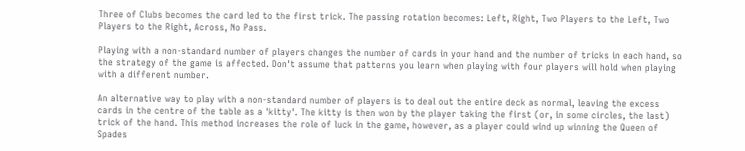Three of Clubs becomes the card led to the first trick. The passing rotation becomes: Left, Right, Two Players to the Left, Two Players to the Right, Across, No Pass.

Playing with a non-standard number of players changes the number of cards in your hand and the number of tricks in each hand, so the strategy of the game is affected. Don't assume that patterns you learn when playing with four players will hold when playing with a different number.

An alternative way to play with a non-standard number of players is to deal out the entire deck as normal, leaving the excess cards in the centre of the table as a 'kitty'. The kitty is then won by the player taking the first (or, in some circles, the last) trick of the hand. This method increases the role of luck in the game, however, as a player could wind up winning the Queen of Spades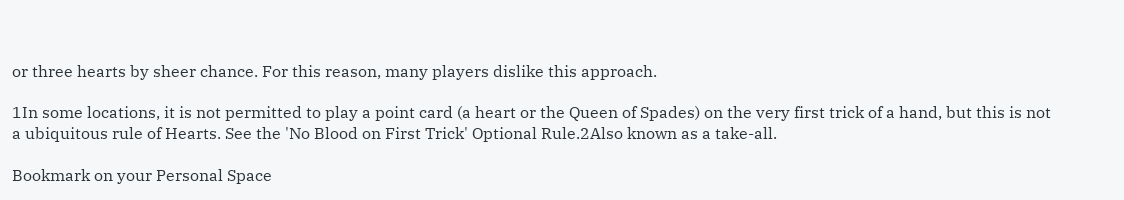or three hearts by sheer chance. For this reason, many players dislike this approach.

1In some locations, it is not permitted to play a point card (a heart or the Queen of Spades) on the very first trick of a hand, but this is not a ubiquitous rule of Hearts. See the 'No Blood on First Trick' Optional Rule.2Also known as a take-all.

Bookmark on your Personal Space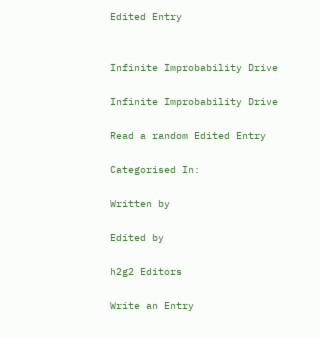Edited Entry


Infinite Improbability Drive

Infinite Improbability Drive

Read a random Edited Entry

Categorised In:

Written by

Edited by

h2g2 Editors

Write an Entry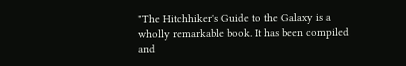"The Hitchhiker's Guide to the Galaxy is a wholly remarkable book. It has been compiled and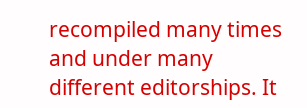recompiled many times and under many different editorships. It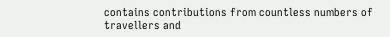contains contributions from countless numbers of travellers and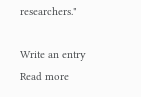researchers."

Write an entry
Read more